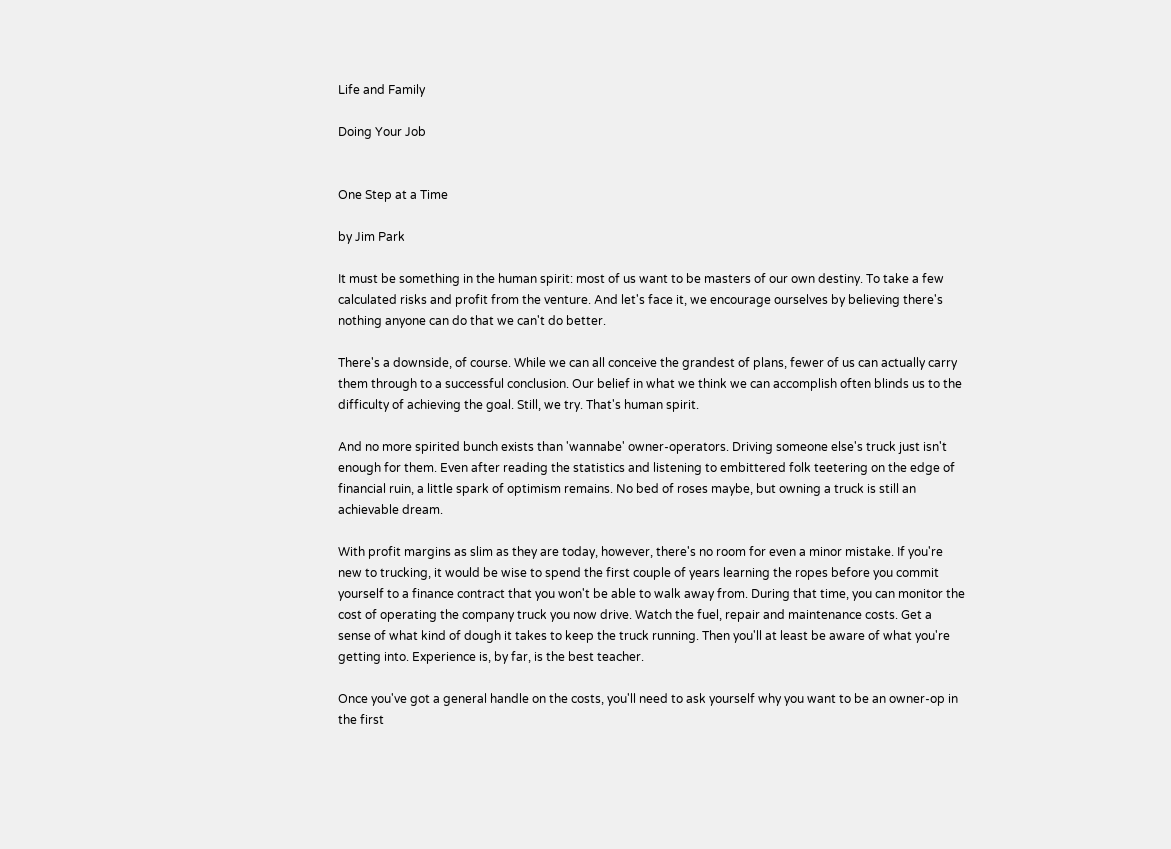Life and Family

Doing Your Job


One Step at a Time

by Jim Park

It must be something in the human spirit: most of us want to be masters of our own destiny. To take a few calculated risks and profit from the venture. And let's face it, we encourage ourselves by believing there's nothing anyone can do that we can't do better.

There's a downside, of course. While we can all conceive the grandest of plans, fewer of us can actually carry them through to a successful conclusion. Our belief in what we think we can accomplish often blinds us to the difficulty of achieving the goal. Still, we try. That's human spirit.

And no more spirited bunch exists than 'wannabe' owner-operators. Driving someone else's truck just isn't enough for them. Even after reading the statistics and listening to embittered folk teetering on the edge of financial ruin, a little spark of optimism remains. No bed of roses maybe, but owning a truck is still an achievable dream.

With profit margins as slim as they are today, however, there's no room for even a minor mistake. If you're new to trucking, it would be wise to spend the first couple of years learning the ropes before you commit yourself to a finance contract that you won't be able to walk away from. During that time, you can monitor the cost of operating the company truck you now drive. Watch the fuel, repair and maintenance costs. Get a sense of what kind of dough it takes to keep the truck running. Then you'll at least be aware of what you're getting into. Experience is, by far, is the best teacher.

Once you've got a general handle on the costs, you'll need to ask yourself why you want to be an owner-op in the first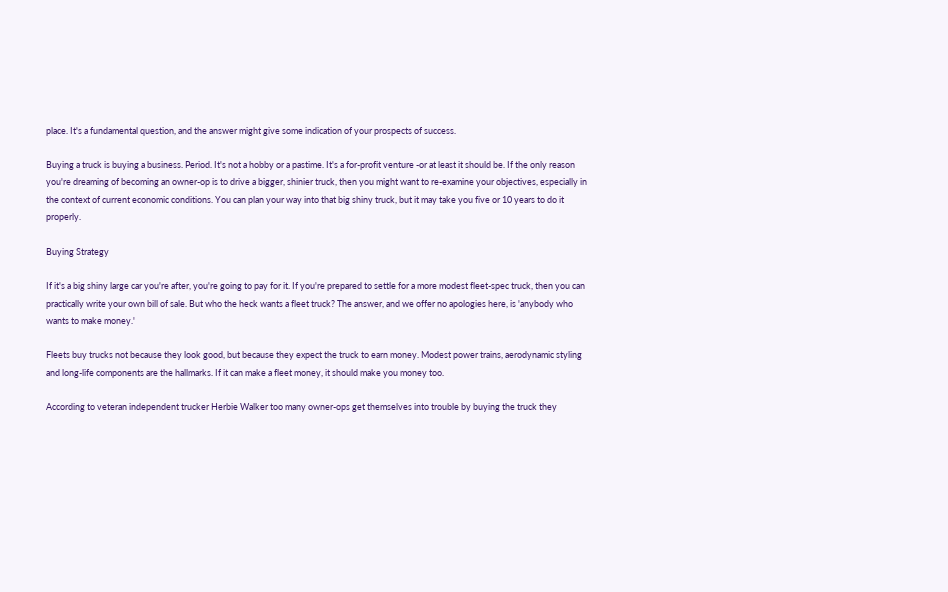place. It's a fundamental question, and the answer might give some indication of your prospects of success.

Buying a truck is buying a business. Period. It's not a hobby or a pastime. It's a for-profit venture -or at least it should be. If the only reason you're dreaming of becoming an owner-op is to drive a bigger, shinier truck, then you might want to re-examine your objectives, especially in the context of current economic conditions. You can plan your way into that big shiny truck, but it may take you five or 10 years to do it properly.

Buying Strategy

If it's a big shiny large car you're after, you're going to pay for it. If you're prepared to settle for a more modest fleet-spec truck, then you can practically write your own bill of sale. But who the heck wants a fleet truck? The answer, and we offer no apologies here, is 'anybody who wants to make money.'

Fleets buy trucks not because they look good, but because they expect the truck to earn money. Modest power trains, aerodynamic styling and long-life components are the hallmarks. If it can make a fleet money, it should make you money too.

According to veteran independent trucker Herbie Walker too many owner-ops get themselves into trouble by buying the truck they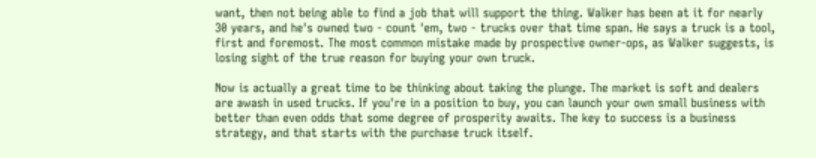want, then not being able to find a job that will support the thing. Walker has been at it for nearly 30 years, and he's owned two - count 'em, two - trucks over that time span. He says a truck is a tool, first and foremost. The most common mistake made by prospective owner-ops, as Walker suggests, is losing sight of the true reason for buying your own truck.

Now is actually a great time to be thinking about taking the plunge. The market is soft and dealers are awash in used trucks. If you're in a position to buy, you can launch your own small business with better than even odds that some degree of prosperity awaits. The key to success is a business strategy, and that starts with the purchase truck itself.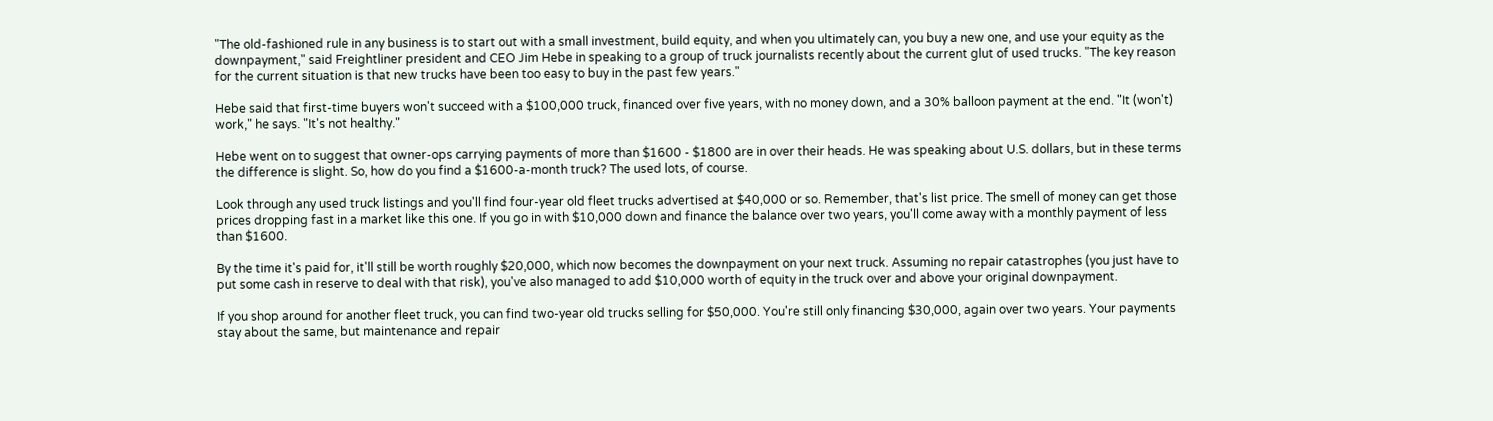"The old-fashioned rule in any business is to start out with a small investment, build equity, and when you ultimately can, you buy a new one, and use your equity as the downpayment," said Freightliner president and CEO Jim Hebe in speaking to a group of truck journalists recently about the current glut of used trucks. "The key reason for the current situation is that new trucks have been too easy to buy in the past few years."

Hebe said that first-time buyers won't succeed with a $100,000 truck, financed over five years, with no money down, and a 30% balloon payment at the end. "It (won't) work," he says. "It's not healthy."

Hebe went on to suggest that owner-ops carrying payments of more than $1600 - $1800 are in over their heads. He was speaking about U.S. dollars, but in these terms the difference is slight. So, how do you find a $1600-a-month truck? The used lots, of course.

Look through any used truck listings and you'll find four-year old fleet trucks advertised at $40,000 or so. Remember, that's list price. The smell of money can get those prices dropping fast in a market like this one. If you go in with $10,000 down and finance the balance over two years, you'll come away with a monthly payment of less than $1600.

By the time it's paid for, it'll still be worth roughly $20,000, which now becomes the downpayment on your next truck. Assuming no repair catastrophes (you just have to put some cash in reserve to deal with that risk), you've also managed to add $10,000 worth of equity in the truck over and above your original downpayment.

If you shop around for another fleet truck, you can find two-year old trucks selling for $50,000. You're still only financing $30,000, again over two years. Your payments stay about the same, but maintenance and repair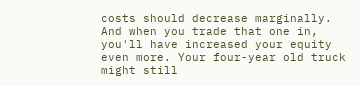costs should decrease marginally. And when you trade that one in, you'll have increased your equity even more. Your four-year old truck might still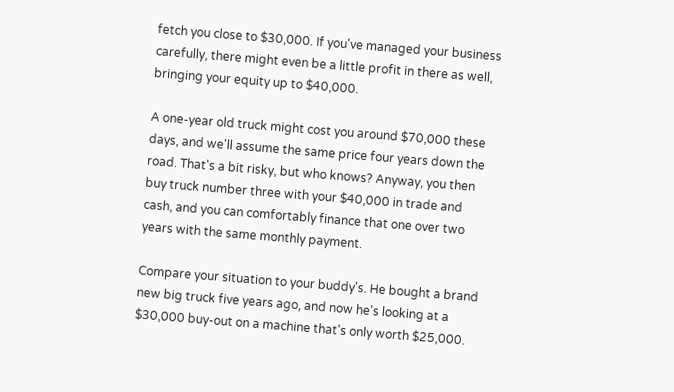fetch you close to $30,000. If you've managed your business carefully, there might even be a little profit in there as well, bringing your equity up to $40,000.

A one-year old truck might cost you around $70,000 these days, and we'll assume the same price four years down the road. That's a bit risky, but who knows? Anyway, you then buy truck number three with your $40,000 in trade and cash, and you can comfortably finance that one over two years with the same monthly payment.

Compare your situation to your buddy's. He bought a brand new big truck five years ago, and now he's looking at a $30,000 buy-out on a machine that's only worth $25,000.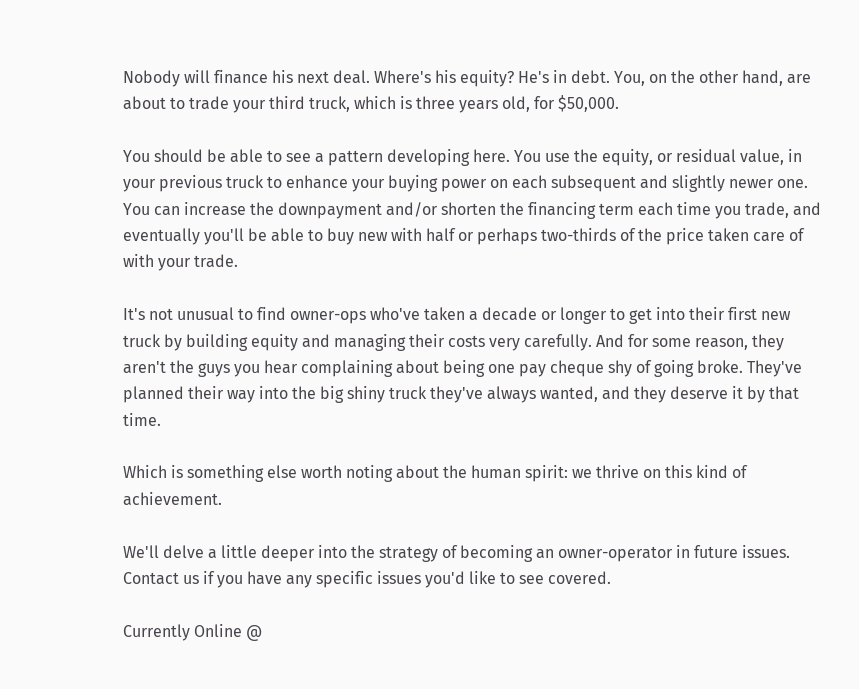Nobody will finance his next deal. Where's his equity? He's in debt. You, on the other hand, are about to trade your third truck, which is three years old, for $50,000.

You should be able to see a pattern developing here. You use the equity, or residual value, in your previous truck to enhance your buying power on each subsequent and slightly newer one. You can increase the downpayment and/or shorten the financing term each time you trade, and eventually you'll be able to buy new with half or perhaps two-thirds of the price taken care of with your trade.

It's not unusual to find owner-ops who've taken a decade or longer to get into their first new truck by building equity and managing their costs very carefully. And for some reason, they aren't the guys you hear complaining about being one pay cheque shy of going broke. They've planned their way into the big shiny truck they've always wanted, and they deserve it by that time.

Which is something else worth noting about the human spirit: we thrive on this kind of achievement.

We'll delve a little deeper into the strategy of becoming an owner-operator in future issues. Contact us if you have any specific issues you'd like to see covered.

Currently Online @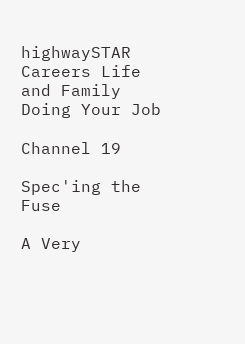highwaySTAR
Careers Life and Family Doing Your Job

Channel 19

Spec'ing the Fuse

A Very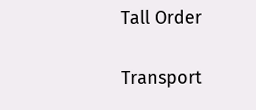Tall Order

Transport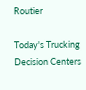Routier

Today's Trucking Decision Centers